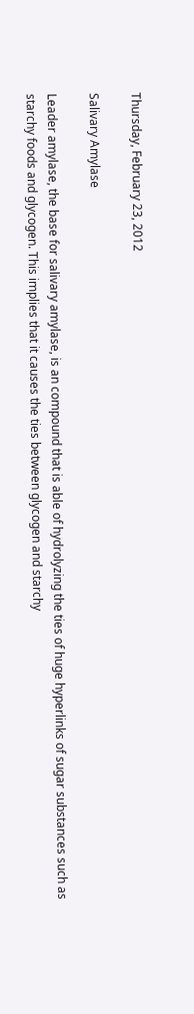Thursday, February 23, 2012

Salivary Amylase

Leader amylase, the base for salivary amylase, is an compound that is able of hydrolyzing the ties of huge hyperlinks of sugar substances such as starchy foods and glycogen. This implies that it causes the ties between glycogen and starchy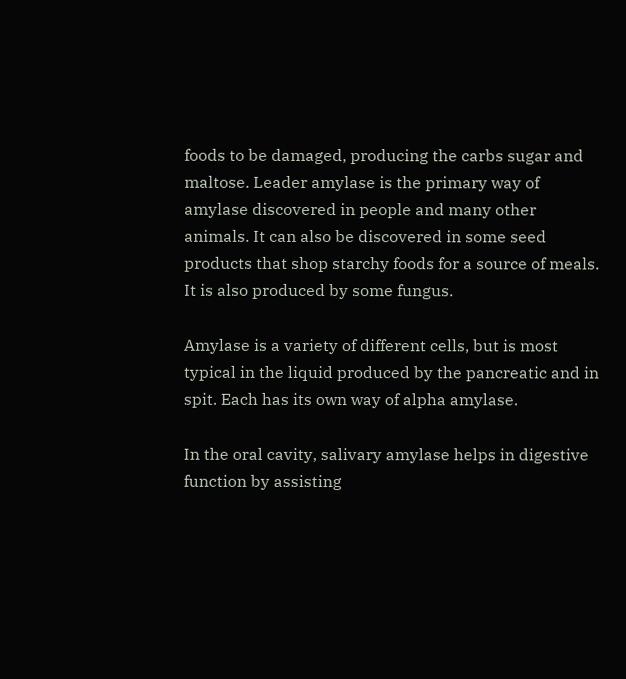foods to be damaged, producing the carbs sugar and maltose. Leader amylase is the primary way of amylase discovered in people and many other animals. It can also be discovered in some seed products that shop starchy foods for a source of meals. It is also produced by some fungus.

Amylase is a variety of different cells, but is most typical in the liquid produced by the pancreatic and in spit. Each has its own way of alpha amylase.

In the oral cavity, salivary amylase helps in digestive function by assisting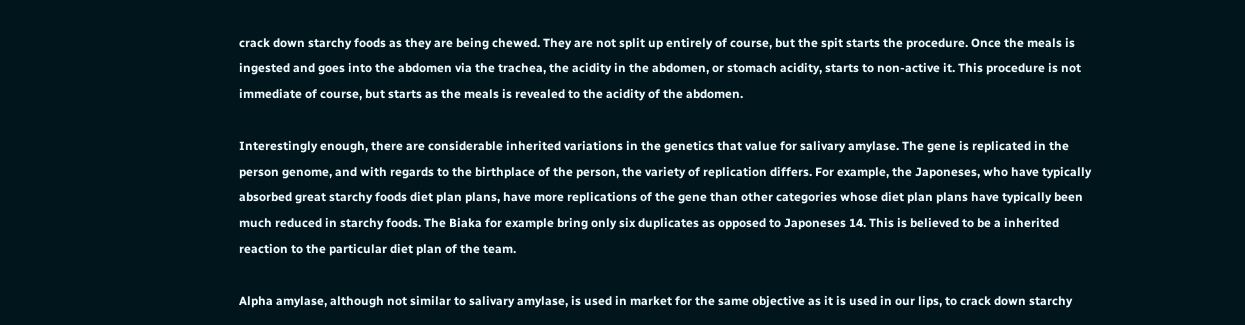crack down starchy foods as they are being chewed. They are not split up entirely of course, but the spit starts the procedure. Once the meals is ingested and goes into the abdomen via the trachea, the acidity in the abdomen, or stomach acidity, starts to non-active it. This procedure is not immediate of course, but starts as the meals is revealed to the acidity of the abdomen.

Interestingly enough, there are considerable inherited variations in the genetics that value for salivary amylase. The gene is replicated in the person genome, and with regards to the birthplace of the person, the variety of replication differs. For example, the Japoneses, who have typically absorbed great starchy foods diet plan plans, have more replications of the gene than other categories whose diet plan plans have typically been much reduced in starchy foods. The Biaka for example bring only six duplicates as opposed to Japoneses 14. This is believed to be a inherited reaction to the particular diet plan of the team.

Alpha amylase, although not similar to salivary amylase, is used in market for the same objective as it is used in our lips, to crack down starchy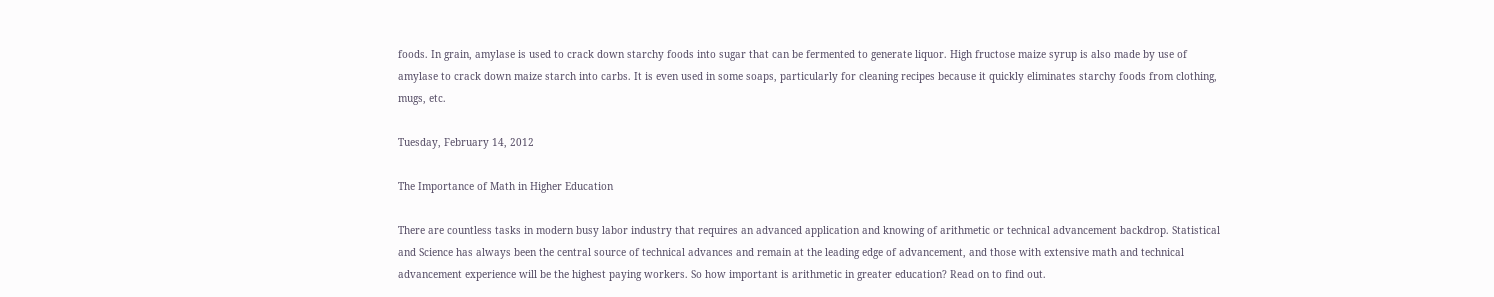foods. In grain, amylase is used to crack down starchy foods into sugar that can be fermented to generate liquor. High fructose maize syrup is also made by use of amylase to crack down maize starch into carbs. It is even used in some soaps, particularly for cleaning recipes because it quickly eliminates starchy foods from clothing, mugs, etc.

Tuesday, February 14, 2012

The Importance of Math in Higher Education

There are countless tasks in modern busy labor industry that requires an advanced application and knowing of arithmetic or technical advancement backdrop. Statistical and Science has always been the central source of technical advances and remain at the leading edge of advancement, and those with extensive math and technical advancement experience will be the highest paying workers. So how important is arithmetic in greater education? Read on to find out.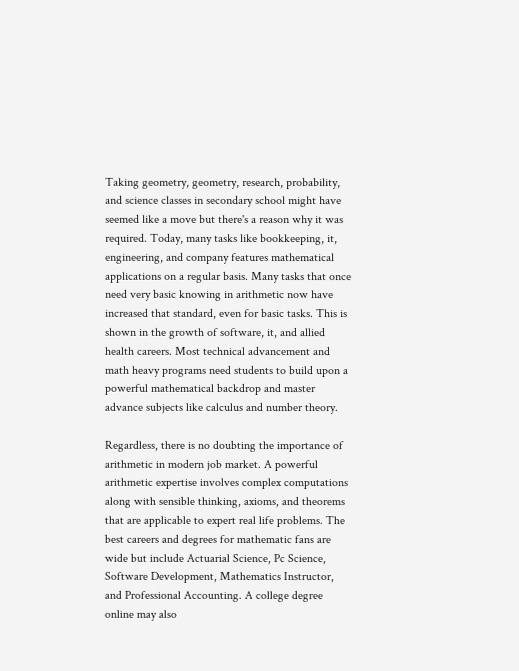Taking geometry, geometry, research, probability, and science classes in secondary school might have seemed like a move but there's a reason why it was required. Today, many tasks like bookkeeping, it, engineering, and company features mathematical applications on a regular basis. Many tasks that once need very basic knowing in arithmetic now have increased that standard, even for basic tasks. This is shown in the growth of software, it, and allied health careers. Most technical advancement and math heavy programs need students to build upon a powerful mathematical backdrop and master advance subjects like calculus and number theory.

Regardless, there is no doubting the importance of arithmetic in modern job market. A powerful arithmetic expertise involves complex computations along with sensible thinking, axioms, and theorems that are applicable to expert real life problems. The best careers and degrees for mathematic fans are wide but include Actuarial Science, Pc Science, Software Development, Mathematics Instructor, and Professional Accounting. A college degree online may also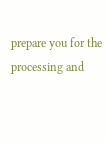prepare you for the processing and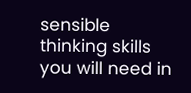sensible thinking skills you will need in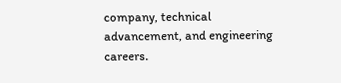company, technical advancement, and engineering careers.